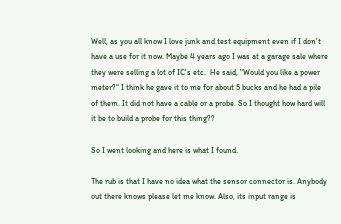Well, as you all know I love junk and test equipment even if I don't have a use for it now. Maybe 4 years ago I was at a garage sale where they were selling a lot of IC's etc.  He said, "Would you like a power meter?" I think he gave it to me for about 5 bucks and he had a pile of them. It did not have a cable or a probe. So I thought how hard will it be to build a probe for this thing??

So I went looking and here is what I found.

The rub is that I have no idea what the sensor connector is. Anybody out there knows please let me know. Also, its input range is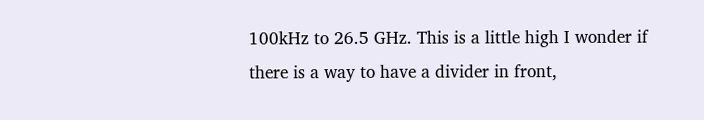100kHz to 26.5 GHz. This is a little high I wonder if there is a way to have a divider in front,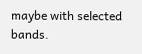maybe with selected bands.